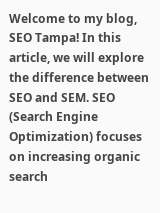Welcome to my blog, SEO Tampa! In this article, we will explore the difference between SEO and SEM. SEO (Search Engine Optimization) focuses on increasing organic search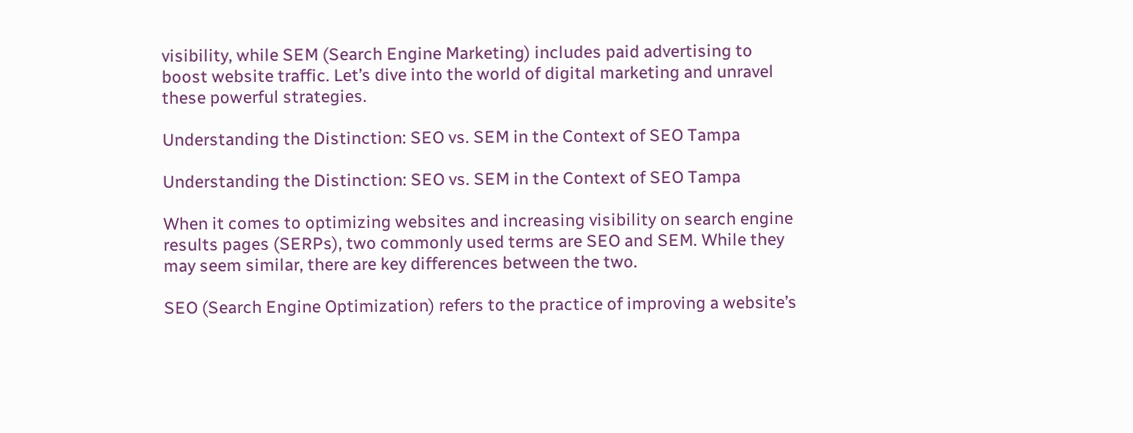visibility, while SEM (Search Engine Marketing) includes paid advertising to boost website traffic. Let’s dive into the world of digital marketing and unravel these powerful strategies.

Understanding the Distinction: SEO vs. SEM in the Context of SEO Tampa

Understanding the Distinction: SEO vs. SEM in the Context of SEO Tampa

When it comes to optimizing websites and increasing visibility on search engine results pages (SERPs), two commonly used terms are SEO and SEM. While they may seem similar, there are key differences between the two.

SEO (Search Engine Optimization) refers to the practice of improving a website’s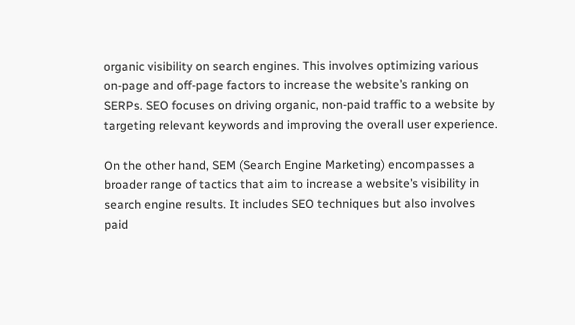organic visibility on search engines. This involves optimizing various on-page and off-page factors to increase the website’s ranking on SERPs. SEO focuses on driving organic, non-paid traffic to a website by targeting relevant keywords and improving the overall user experience.

On the other hand, SEM (Search Engine Marketing) encompasses a broader range of tactics that aim to increase a website’s visibility in search engine results. It includes SEO techniques but also involves paid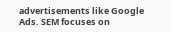advertisements like Google Ads. SEM focuses on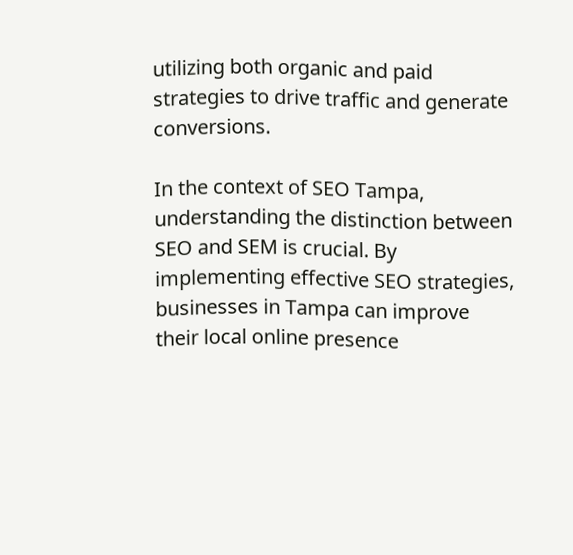utilizing both organic and paid strategies to drive traffic and generate conversions.

In the context of SEO Tampa, understanding the distinction between SEO and SEM is crucial. By implementing effective SEO strategies, businesses in Tampa can improve their local online presence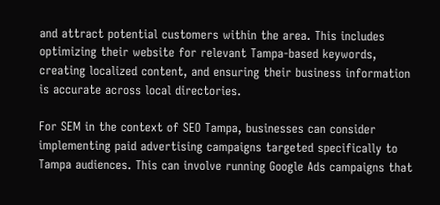and attract potential customers within the area. This includes optimizing their website for relevant Tampa-based keywords, creating localized content, and ensuring their business information is accurate across local directories.

For SEM in the context of SEO Tampa, businesses can consider implementing paid advertising campaigns targeted specifically to Tampa audiences. This can involve running Google Ads campaigns that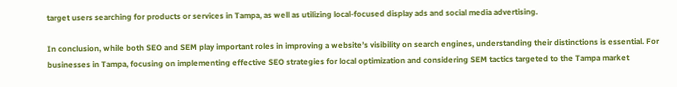target users searching for products or services in Tampa, as well as utilizing local-focused display ads and social media advertising.

In conclusion, while both SEO and SEM play important roles in improving a website’s visibility on search engines, understanding their distinctions is essential. For businesses in Tampa, focusing on implementing effective SEO strategies for local optimization and considering SEM tactics targeted to the Tampa market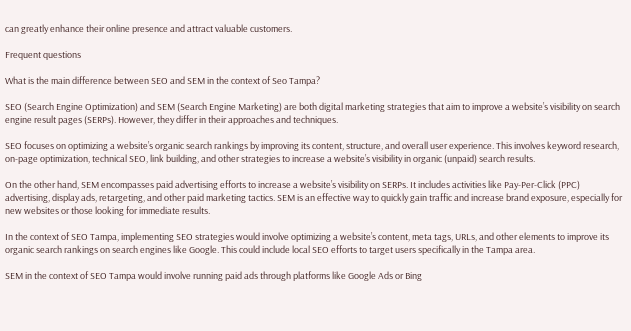can greatly enhance their online presence and attract valuable customers.

Frequent questions

What is the main difference between SEO and SEM in the context of Seo Tampa?

SEO (Search Engine Optimization) and SEM (Search Engine Marketing) are both digital marketing strategies that aim to improve a website’s visibility on search engine result pages (SERPs). However, they differ in their approaches and techniques.

SEO focuses on optimizing a website’s organic search rankings by improving its content, structure, and overall user experience. This involves keyword research, on-page optimization, technical SEO, link building, and other strategies to increase a website’s visibility in organic (unpaid) search results.

On the other hand, SEM encompasses paid advertising efforts to increase a website’s visibility on SERPs. It includes activities like Pay-Per-Click (PPC) advertising, display ads, retargeting, and other paid marketing tactics. SEM is an effective way to quickly gain traffic and increase brand exposure, especially for new websites or those looking for immediate results.

In the context of SEO Tampa, implementing SEO strategies would involve optimizing a website’s content, meta tags, URLs, and other elements to improve its organic search rankings on search engines like Google. This could include local SEO efforts to target users specifically in the Tampa area.

SEM in the context of SEO Tampa would involve running paid ads through platforms like Google Ads or Bing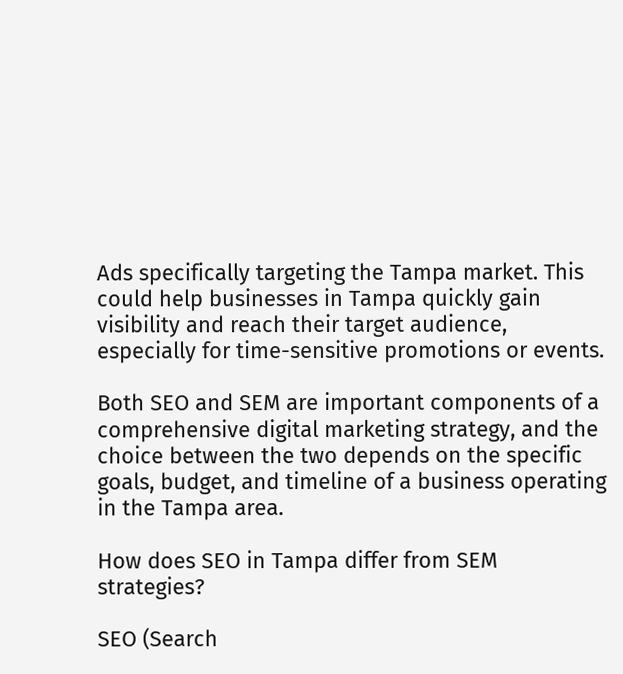Ads specifically targeting the Tampa market. This could help businesses in Tampa quickly gain visibility and reach their target audience, especially for time-sensitive promotions or events.

Both SEO and SEM are important components of a comprehensive digital marketing strategy, and the choice between the two depends on the specific goals, budget, and timeline of a business operating in the Tampa area.

How does SEO in Tampa differ from SEM strategies?

SEO (Search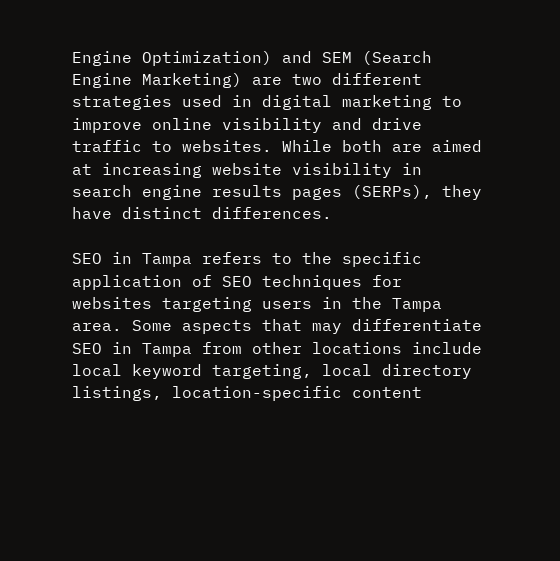Engine Optimization) and SEM (Search Engine Marketing) are two different strategies used in digital marketing to improve online visibility and drive traffic to websites. While both are aimed at increasing website visibility in search engine results pages (SERPs), they have distinct differences.

SEO in Tampa refers to the specific application of SEO techniques for websites targeting users in the Tampa area. Some aspects that may differentiate SEO in Tampa from other locations include local keyword targeting, local directory listings, location-specific content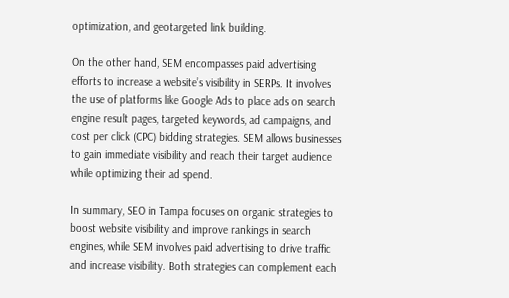optimization, and geotargeted link building.

On the other hand, SEM encompasses paid advertising efforts to increase a website’s visibility in SERPs. It involves the use of platforms like Google Ads to place ads on search engine result pages, targeted keywords, ad campaigns, and cost per click (CPC) bidding strategies. SEM allows businesses to gain immediate visibility and reach their target audience while optimizing their ad spend.

In summary, SEO in Tampa focuses on organic strategies to boost website visibility and improve rankings in search engines, while SEM involves paid advertising to drive traffic and increase visibility. Both strategies can complement each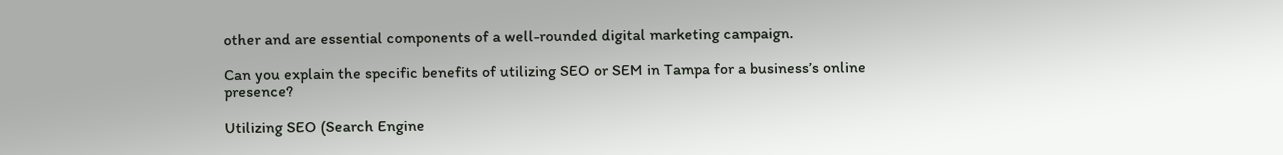other and are essential components of a well-rounded digital marketing campaign.

Can you explain the specific benefits of utilizing SEO or SEM in Tampa for a business’s online presence?

Utilizing SEO (Search Engine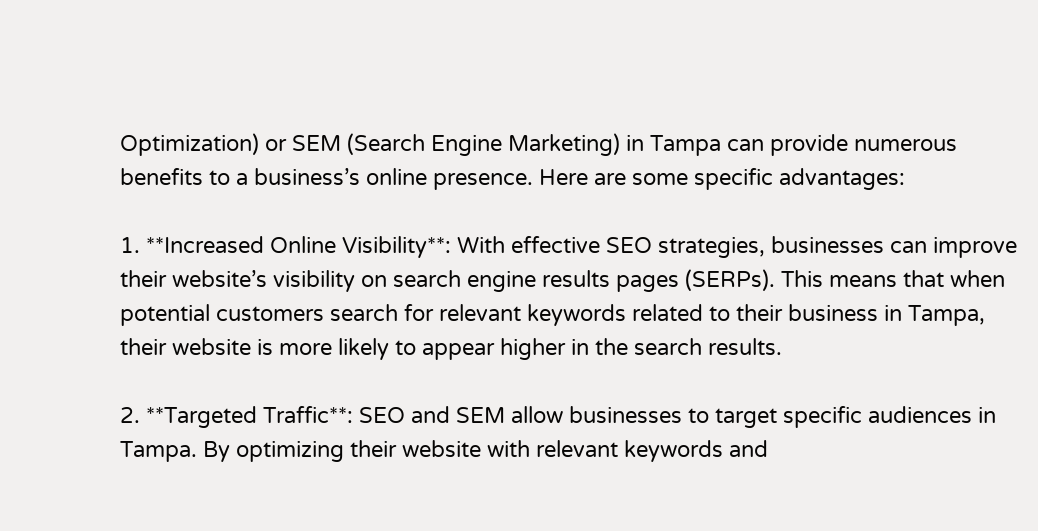Optimization) or SEM (Search Engine Marketing) in Tampa can provide numerous benefits to a business’s online presence. Here are some specific advantages:

1. **Increased Online Visibility**: With effective SEO strategies, businesses can improve their website’s visibility on search engine results pages (SERPs). This means that when potential customers search for relevant keywords related to their business in Tampa, their website is more likely to appear higher in the search results.

2. **Targeted Traffic**: SEO and SEM allow businesses to target specific audiences in Tampa. By optimizing their website with relevant keywords and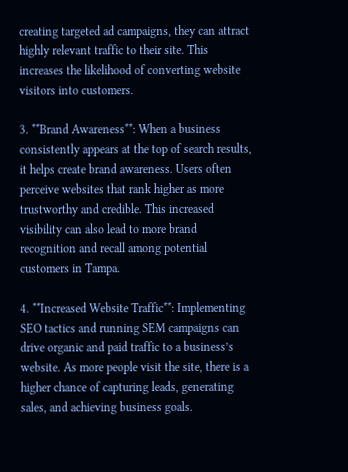creating targeted ad campaigns, they can attract highly relevant traffic to their site. This increases the likelihood of converting website visitors into customers.

3. **Brand Awareness**: When a business consistently appears at the top of search results, it helps create brand awareness. Users often perceive websites that rank higher as more trustworthy and credible. This increased visibility can also lead to more brand recognition and recall among potential customers in Tampa.

4. **Increased Website Traffic**: Implementing SEO tactics and running SEM campaigns can drive organic and paid traffic to a business’s website. As more people visit the site, there is a higher chance of capturing leads, generating sales, and achieving business goals.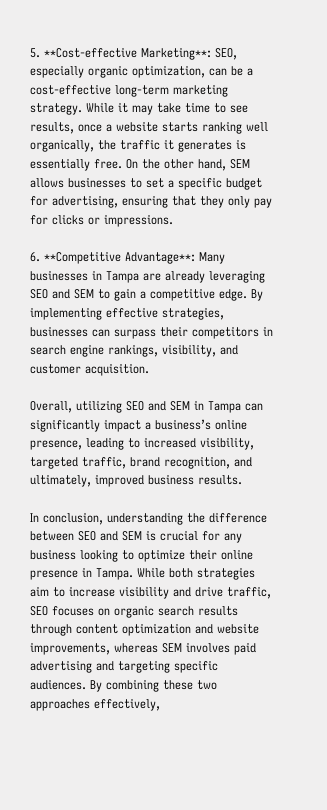5. **Cost-effective Marketing**: SEO, especially organic optimization, can be a cost-effective long-term marketing strategy. While it may take time to see results, once a website starts ranking well organically, the traffic it generates is essentially free. On the other hand, SEM allows businesses to set a specific budget for advertising, ensuring that they only pay for clicks or impressions.

6. **Competitive Advantage**: Many businesses in Tampa are already leveraging SEO and SEM to gain a competitive edge. By implementing effective strategies, businesses can surpass their competitors in search engine rankings, visibility, and customer acquisition.

Overall, utilizing SEO and SEM in Tampa can significantly impact a business’s online presence, leading to increased visibility, targeted traffic, brand recognition, and ultimately, improved business results.

In conclusion, understanding the difference between SEO and SEM is crucial for any business looking to optimize their online presence in Tampa. While both strategies aim to increase visibility and drive traffic, SEO focuses on organic search results through content optimization and website improvements, whereas SEM involves paid advertising and targeting specific audiences. By combining these two approaches effectively,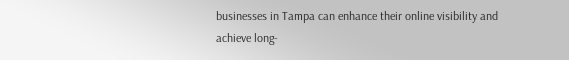businesses in Tampa can enhance their online visibility and achieve long-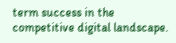term success in the competitive digital landscape.